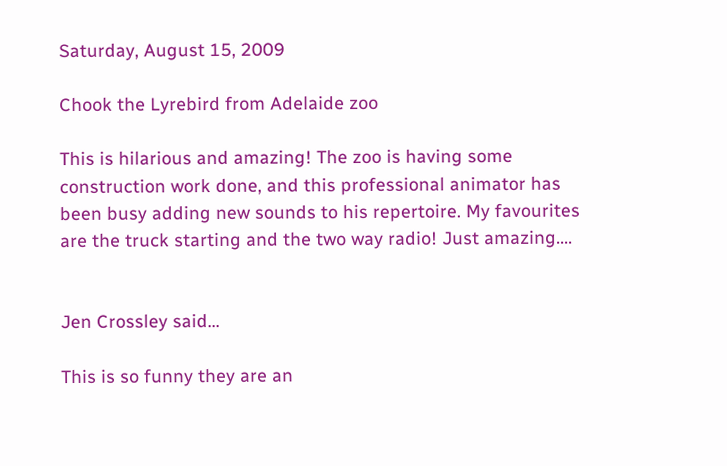Saturday, August 15, 2009

Chook the Lyrebird from Adelaide zoo

This is hilarious and amazing! The zoo is having some construction work done, and this professional animator has been busy adding new sounds to his repertoire. My favourites are the truck starting and the two way radio! Just amazing....


Jen Crossley said...

This is so funny they are an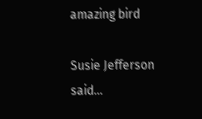amazing bird

Susie Jefferson said...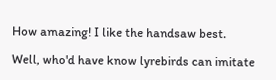How amazing! I like the handsaw best.

Well, who'd have know lyrebirds can imitate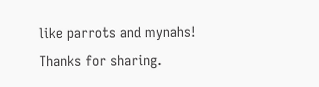like parrots and mynahs! Thanks for sharing.